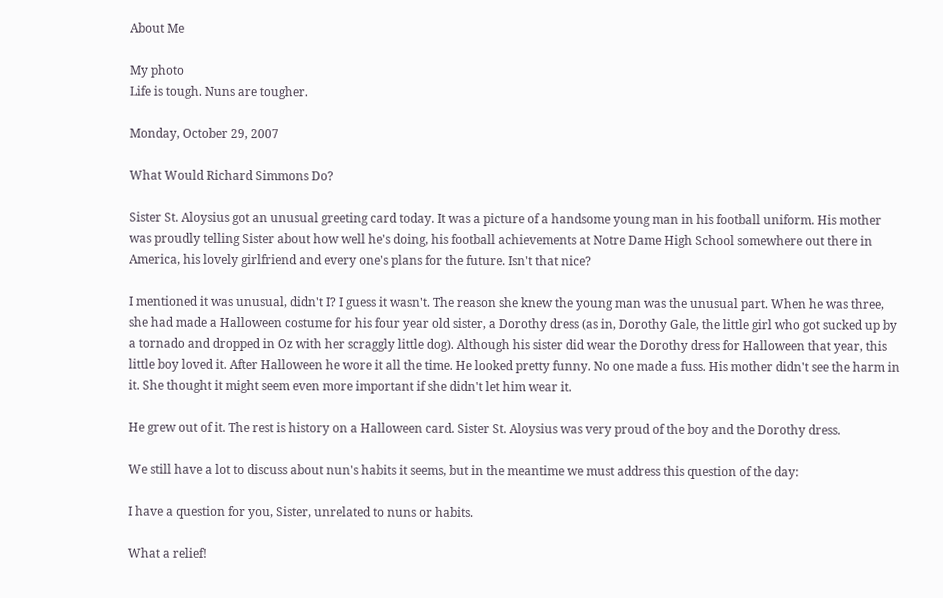About Me

My photo
Life is tough. Nuns are tougher.

Monday, October 29, 2007

What Would Richard Simmons Do?

Sister St. Aloysius got an unusual greeting card today. It was a picture of a handsome young man in his football uniform. His mother was proudly telling Sister about how well he's doing, his football achievements at Notre Dame High School somewhere out there in America, his lovely girlfriend and every one's plans for the future. Isn't that nice?

I mentioned it was unusual, didn't I? I guess it wasn't. The reason she knew the young man was the unusual part. When he was three, she had made a Halloween costume for his four year old sister, a Dorothy dress (as in, Dorothy Gale, the little girl who got sucked up by a tornado and dropped in Oz with her scraggly little dog). Although his sister did wear the Dorothy dress for Halloween that year, this little boy loved it. After Halloween he wore it all the time. He looked pretty funny. No one made a fuss. His mother didn't see the harm in it. She thought it might seem even more important if she didn't let him wear it.

He grew out of it. The rest is history on a Halloween card. Sister St. Aloysius was very proud of the boy and the Dorothy dress.

We still have a lot to discuss about nun's habits it seems, but in the meantime we must address this question of the day:

I have a question for you, Sister, unrelated to nuns or habits.

What a relief!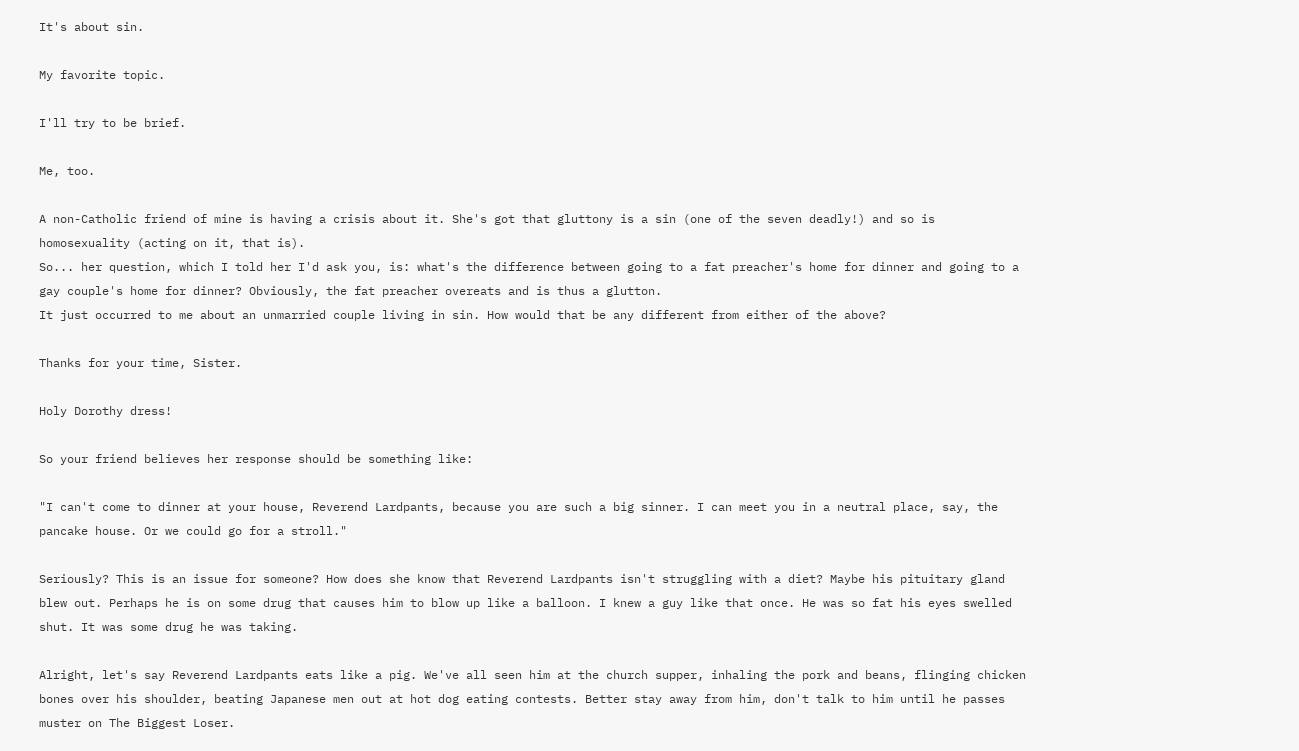It's about sin.

My favorite topic.

I'll try to be brief.

Me, too.

A non-Catholic friend of mine is having a crisis about it. She's got that gluttony is a sin (one of the seven deadly!) and so is homosexuality (acting on it, that is).
So... her question, which I told her I'd ask you, is: what's the difference between going to a fat preacher's home for dinner and going to a gay couple's home for dinner? Obviously, the fat preacher overeats and is thus a glutton.
It just occurred to me about an unmarried couple living in sin. How would that be any different from either of the above?

Thanks for your time, Sister.

Holy Dorothy dress!

So your friend believes her response should be something like:

"I can't come to dinner at your house, Reverend Lardpants, because you are such a big sinner. I can meet you in a neutral place, say, the pancake house. Or we could go for a stroll."

Seriously? This is an issue for someone? How does she know that Reverend Lardpants isn't struggling with a diet? Maybe his pituitary gland blew out. Perhaps he is on some drug that causes him to blow up like a balloon. I knew a guy like that once. He was so fat his eyes swelled shut. It was some drug he was taking.

Alright, let's say Reverend Lardpants eats like a pig. We've all seen him at the church supper, inhaling the pork and beans, flinging chicken bones over his shoulder, beating Japanese men out at hot dog eating contests. Better stay away from him, don't talk to him until he passes muster on The Biggest Loser.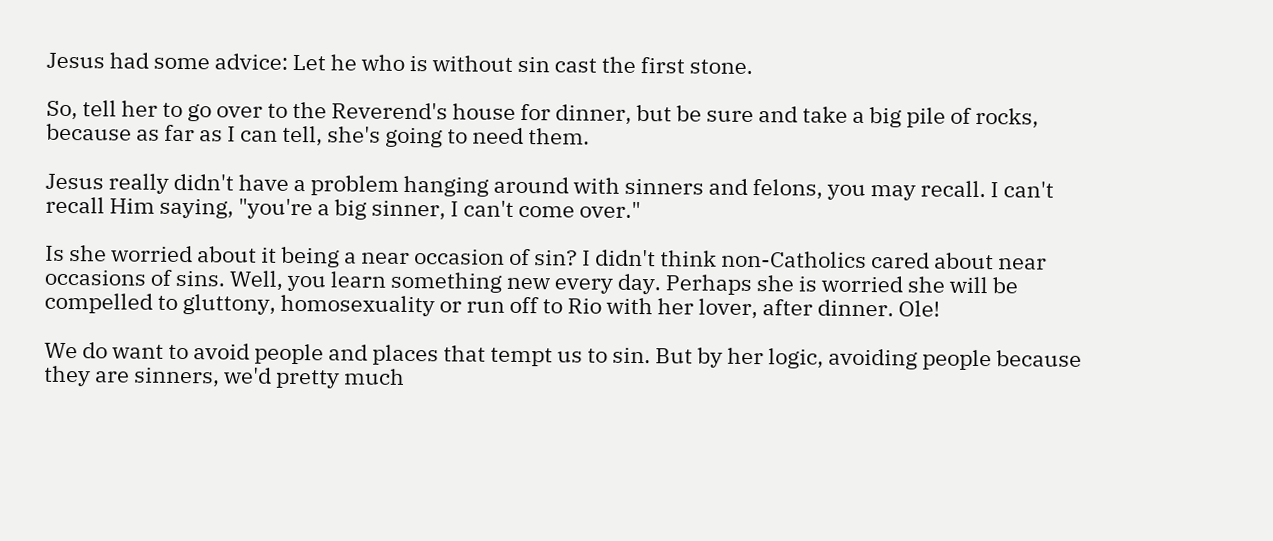Jesus had some advice: Let he who is without sin cast the first stone.

So, tell her to go over to the Reverend's house for dinner, but be sure and take a big pile of rocks, because as far as I can tell, she's going to need them.

Jesus really didn't have a problem hanging around with sinners and felons, you may recall. I can't recall Him saying, "you're a big sinner, I can't come over."

Is she worried about it being a near occasion of sin? I didn't think non-Catholics cared about near occasions of sins. Well, you learn something new every day. Perhaps she is worried she will be compelled to gluttony, homosexuality or run off to Rio with her lover, after dinner. Ole!

We do want to avoid people and places that tempt us to sin. But by her logic, avoiding people because they are sinners, we'd pretty much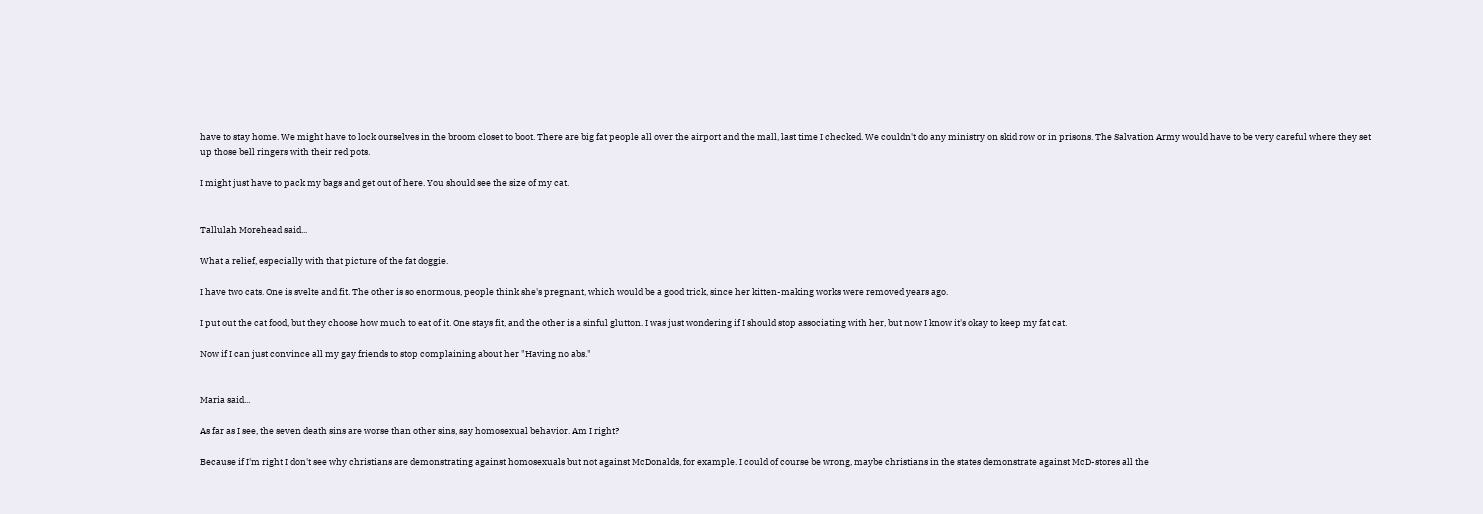have to stay home. We might have to lock ourselves in the broom closet to boot. There are big fat people all over the airport and the mall, last time I checked. We couldn't do any ministry on skid row or in prisons. The Salvation Army would have to be very careful where they set up those bell ringers with their red pots.

I might just have to pack my bags and get out of here. You should see the size of my cat.


Tallulah Morehead said...

What a relief, especially with that picture of the fat doggie.

I have two cats. One is svelte and fit. The other is so enormous, people think she's pregnant, which would be a good trick, since her kitten-making works were removed years ago.

I put out the cat food, but they choose how much to eat of it. One stays fit, and the other is a sinful glutton. I was just wondering if I should stop associating with her, but now I know it's okay to keep my fat cat.

Now if I can just convince all my gay friends to stop complaining about her "Having no abs."


Maria said...

As far as I see, the seven death sins are worse than other sins, say homosexual behavior. Am I right?

Because if I'm right I don't see why christians are demonstrating against homosexuals but not against McDonalds, for example. I could of course be wrong, maybe christians in the states demonstrate against McD-stores all the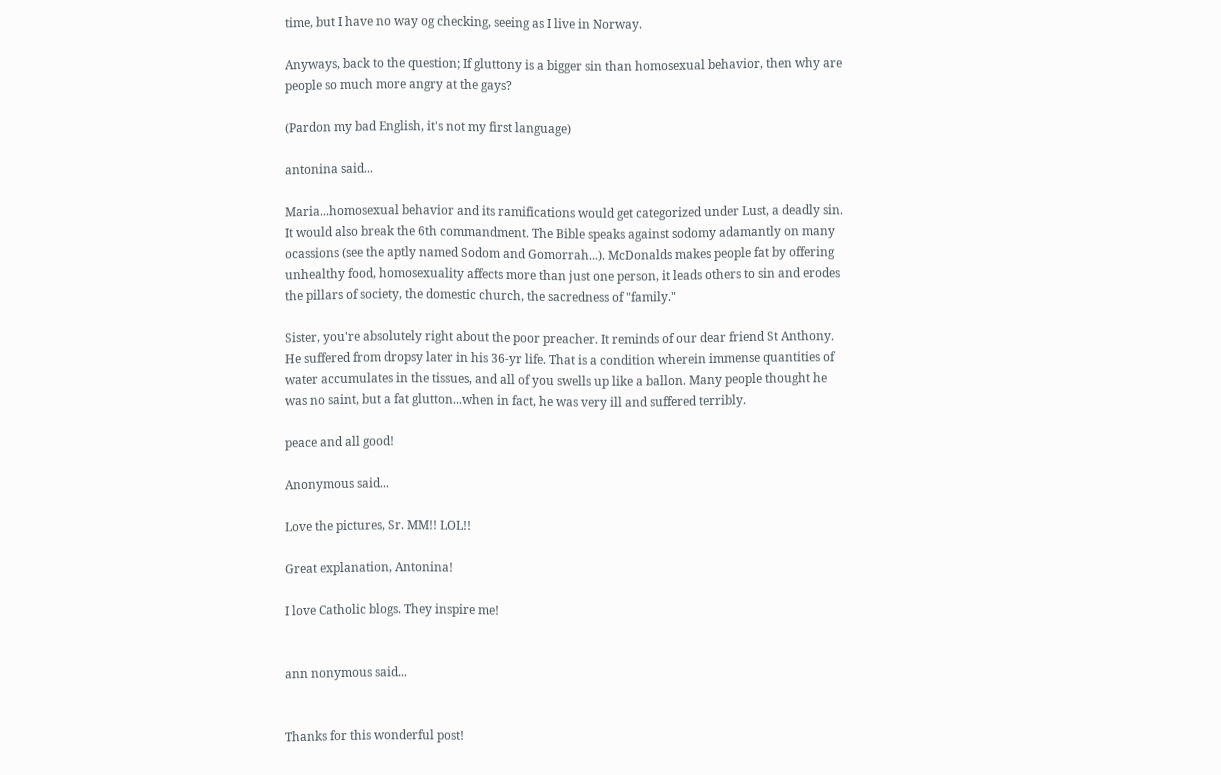time, but I have no way og checking, seeing as I live in Norway.

Anyways, back to the question; If gluttony is a bigger sin than homosexual behavior, then why are people so much more angry at the gays?

(Pardon my bad English, it's not my first language)

antonina said...

Maria...homosexual behavior and its ramifications would get categorized under Lust, a deadly sin. It would also break the 6th commandment. The Bible speaks against sodomy adamantly on many ocassions (see the aptly named Sodom and Gomorrah...). McDonalds makes people fat by offering unhealthy food, homosexuality affects more than just one person, it leads others to sin and erodes the pillars of society, the domestic church, the sacredness of "family."

Sister, you're absolutely right about the poor preacher. It reminds of our dear friend St Anthony. He suffered from dropsy later in his 36-yr life. That is a condition wherein immense quantities of water accumulates in the tissues, and all of you swells up like a ballon. Many people thought he was no saint, but a fat glutton...when in fact, he was very ill and suffered terribly.

peace and all good!

Anonymous said...

Love the pictures, Sr. MM!! LOL!!

Great explanation, Antonina!

I love Catholic blogs. They inspire me!


ann nonymous said...


Thanks for this wonderful post!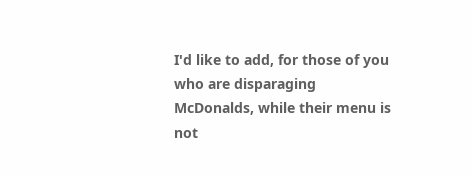I'd like to add, for those of you who are disparaging McDonalds, while their menu is not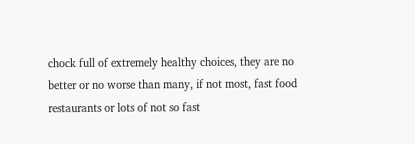chock full of extremely healthy choices, they are no better or no worse than many, if not most, fast food restaurants or lots of not so fast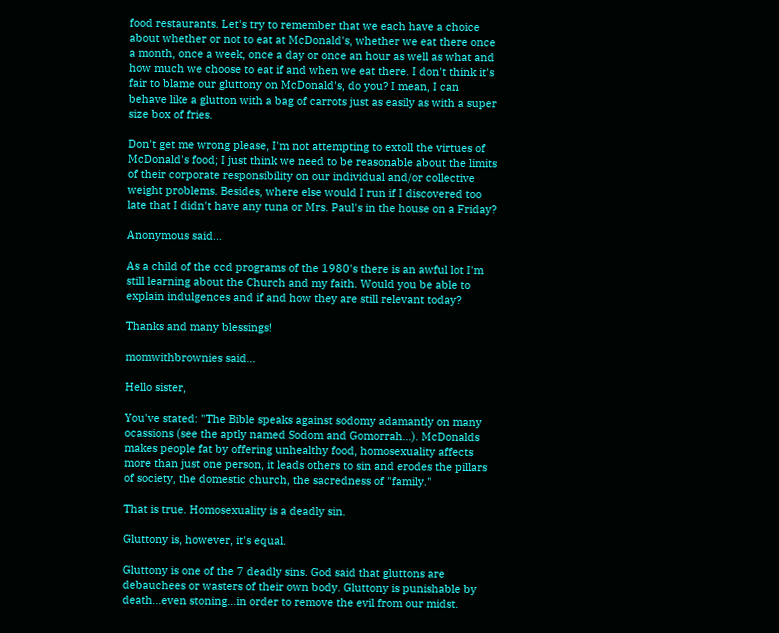food restaurants. Let's try to remember that we each have a choice about whether or not to eat at McDonald's, whether we eat there once a month, once a week, once a day or once an hour as well as what and how much we choose to eat if and when we eat there. I don't think it's fair to blame our gluttony on McDonald's, do you? I mean, I can behave like a glutton with a bag of carrots just as easily as with a super size box of fries.

Don't get me wrong please, I'm not attempting to extoll the virtues of McDonald's food; I just think we need to be reasonable about the limits of their corporate responsibility on our individual and/or collective weight problems. Besides, where else would I run if I discovered too late that I didn't have any tuna or Mrs. Paul's in the house on a Friday?

Anonymous said...

As a child of the ccd programs of the 1980's there is an awful lot I'm still learning about the Church and my faith. Would you be able to explain indulgences and if and how they are still relevant today?

Thanks and many blessings!

momwithbrownies said...

Hello sister,

You've stated: "The Bible speaks against sodomy adamantly on many ocassions (see the aptly named Sodom and Gomorrah...). McDonalds makes people fat by offering unhealthy food, homosexuality affects more than just one person, it leads others to sin and erodes the pillars of society, the domestic church, the sacredness of "family."

That is true. Homosexuality is a deadly sin.

Gluttony is, however, it's equal.

Gluttony is one of the 7 deadly sins. God said that gluttons are debauchees or wasters of their own body. Gluttony is punishable by death...even stoning...in order to remove the evil from our midst.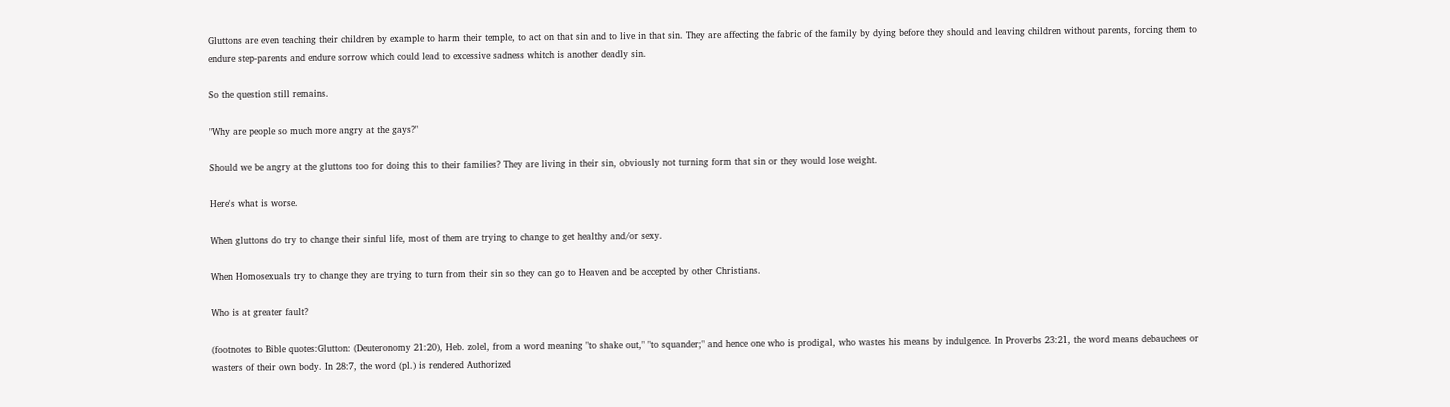Gluttons are even teaching their children by example to harm their temple, to act on that sin and to live in that sin. They are affecting the fabric of the family by dying before they should and leaving children without parents, forcing them to endure step-parents and endure sorrow which could lead to excessive sadness whitch is another deadly sin.

So the question still remains.

"Why are people so much more angry at the gays?"

Should we be angry at the gluttons too for doing this to their families? They are living in their sin, obviously not turning form that sin or they would lose weight.

Here's what is worse.

When gluttons do try to change their sinful life, most of them are trying to change to get healthy and/or sexy.

When Homosexuals try to change they are trying to turn from their sin so they can go to Heaven and be accepted by other Christians.

Who is at greater fault?

(footnotes to Bible quotes:Glutton: (Deuteronomy 21:20), Heb. zolel, from a word meaning "to shake out," "to squander;" and hence one who is prodigal, who wastes his means by indulgence. In Proverbs 23:21, the word means debauchees or wasters of their own body. In 28:7, the word (pl.) is rendered Authorized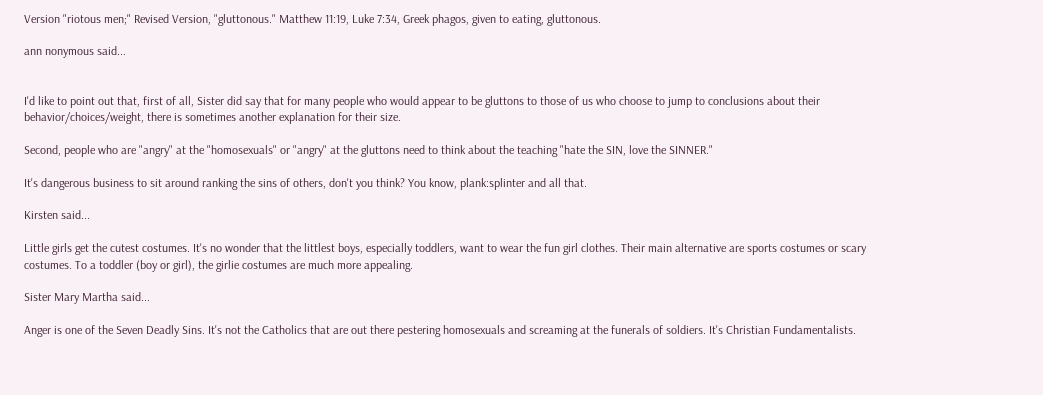Version "riotous men;" Revised Version, "gluttonous." Matthew 11:19, Luke 7:34, Greek phagos, given to eating, gluttonous.

ann nonymous said...


I'd like to point out that, first of all, Sister did say that for many people who would appear to be gluttons to those of us who choose to jump to conclusions about their behavior/choices/weight, there is sometimes another explanation for their size.

Second, people who are "angry" at the "homosexuals" or "angry" at the gluttons need to think about the teaching "hate the SIN, love the SINNER."

It's dangerous business to sit around ranking the sins of others, don't you think? You know, plank:splinter and all that.

Kirsten said...

Little girls get the cutest costumes. It's no wonder that the littlest boys, especially toddlers, want to wear the fun girl clothes. Their main alternative are sports costumes or scary costumes. To a toddler (boy or girl), the girlie costumes are much more appealing.

Sister Mary Martha said...

Anger is one of the Seven Deadly Sins. It's not the Catholics that are out there pestering homosexuals and screaming at the funerals of soldiers. It's Christian Fundamentalists.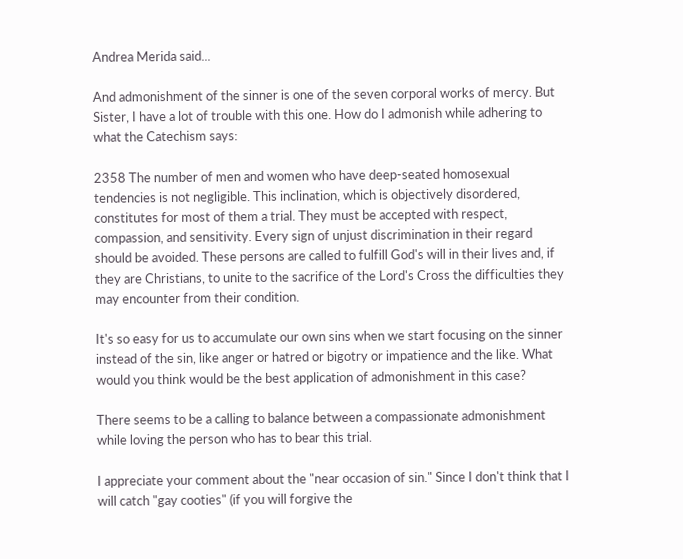Andrea Merida said...

And admonishment of the sinner is one of the seven corporal works of mercy. But Sister, I have a lot of trouble with this one. How do I admonish while adhering to what the Catechism says:

2358 The number of men and women who have deep-seated homosexual tendencies is not negligible. This inclination, which is objectively disordered, constitutes for most of them a trial. They must be accepted with respect, compassion, and sensitivity. Every sign of unjust discrimination in their regard should be avoided. These persons are called to fulfill God's will in their lives and, if they are Christians, to unite to the sacrifice of the Lord's Cross the difficulties they may encounter from their condition.

It's so easy for us to accumulate our own sins when we start focusing on the sinner instead of the sin, like anger or hatred or bigotry or impatience and the like. What would you think would be the best application of admonishment in this case?

There seems to be a calling to balance between a compassionate admonishment while loving the person who has to bear this trial.

I appreciate your comment about the "near occasion of sin." Since I don't think that I will catch "gay cooties" (if you will forgive the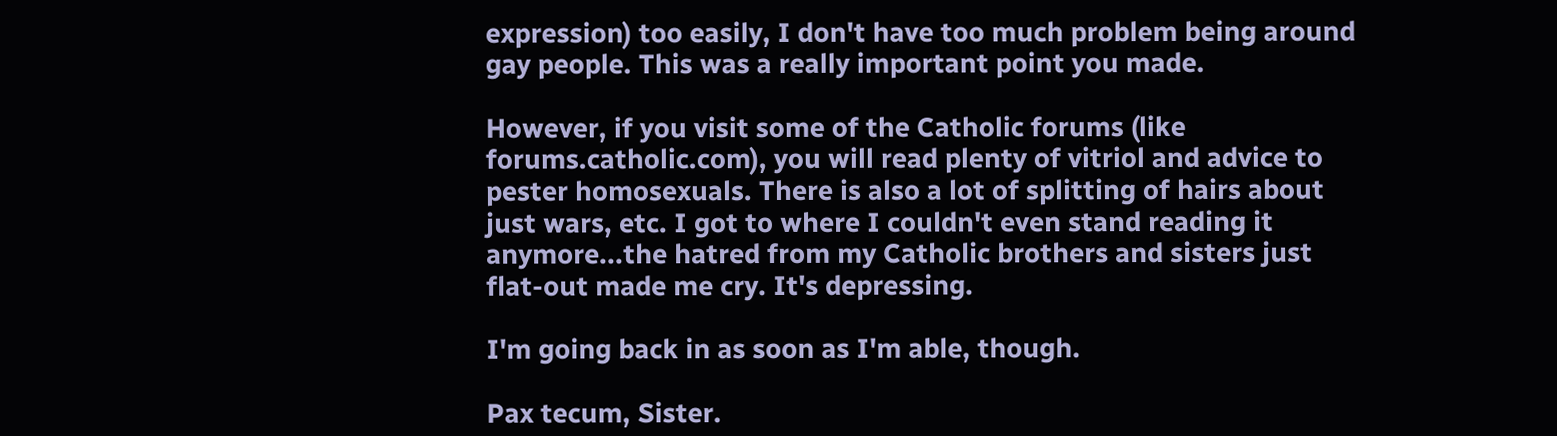expression) too easily, I don't have too much problem being around gay people. This was a really important point you made.

However, if you visit some of the Catholic forums (like forums.catholic.com), you will read plenty of vitriol and advice to pester homosexuals. There is also a lot of splitting of hairs about just wars, etc. I got to where I couldn't even stand reading it anymore...the hatred from my Catholic brothers and sisters just flat-out made me cry. It's depressing.

I'm going back in as soon as I'm able, though.

Pax tecum, Sister.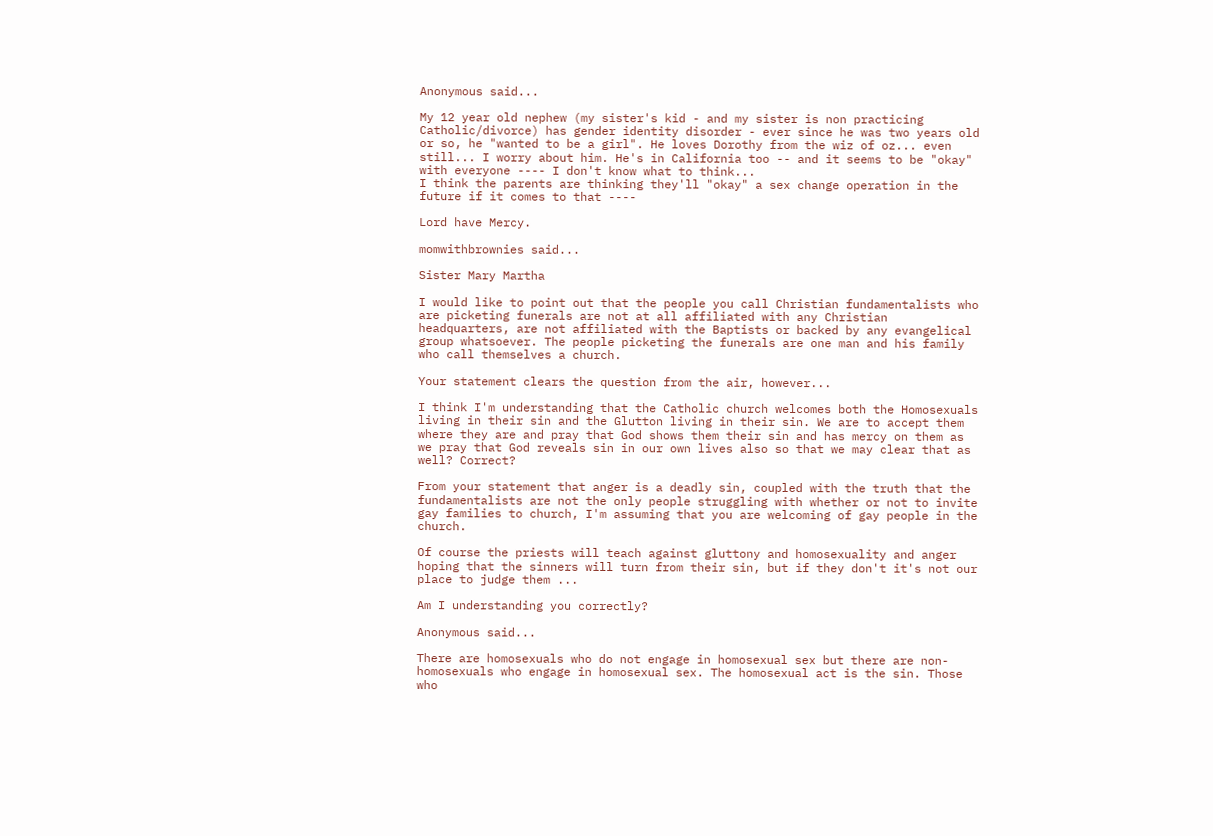Anonymous said...

My 12 year old nephew (my sister's kid - and my sister is non practicing Catholic/divorce) has gender identity disorder - ever since he was two years old or so, he "wanted to be a girl". He loves Dorothy from the wiz of oz... even still... I worry about him. He's in California too -- and it seems to be "okay" with everyone ---- I don't know what to think...
I think the parents are thinking they'll "okay" a sex change operation in the future if it comes to that ----

Lord have Mercy.

momwithbrownies said...

Sister Mary Martha

I would like to point out that the people you call Christian fundamentalists who are picketing funerals are not at all affiliated with any Christian headquarters, are not affiliated with the Baptists or backed by any evangelical group whatsoever. The people picketing the funerals are one man and his family who call themselves a church.

Your statement clears the question from the air, however...

I think I'm understanding that the Catholic church welcomes both the Homosexuals living in their sin and the Glutton living in their sin. We are to accept them where they are and pray that God shows them their sin and has mercy on them as we pray that God reveals sin in our own lives also so that we may clear that as well? Correct?

From your statement that anger is a deadly sin, coupled with the truth that the fundamentalists are not the only people struggling with whether or not to invite gay families to church, I'm assuming that you are welcoming of gay people in the church.

Of course the priests will teach against gluttony and homosexuality and anger hoping that the sinners will turn from their sin, but if they don't it's not our place to judge them ...

Am I understanding you correctly?

Anonymous said...

There are homosexuals who do not engage in homosexual sex but there are non-homosexuals who engage in homosexual sex. The homosexual act is the sin. Those who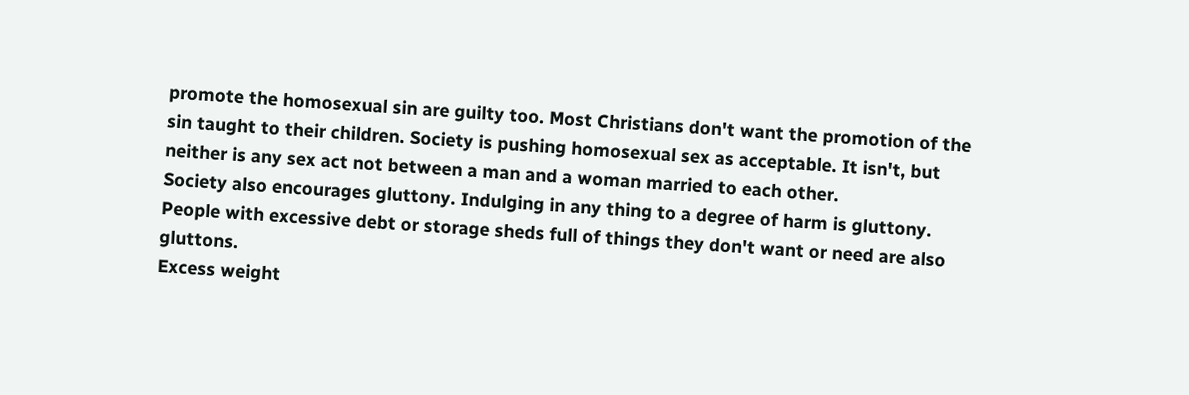promote the homosexual sin are guilty too. Most Christians don't want the promotion of the sin taught to their children. Society is pushing homosexual sex as acceptable. It isn't, but neither is any sex act not between a man and a woman married to each other.
Society also encourages gluttony. Indulging in any thing to a degree of harm is gluttony. People with excessive debt or storage sheds full of things they don't want or need are also gluttons.
Excess weight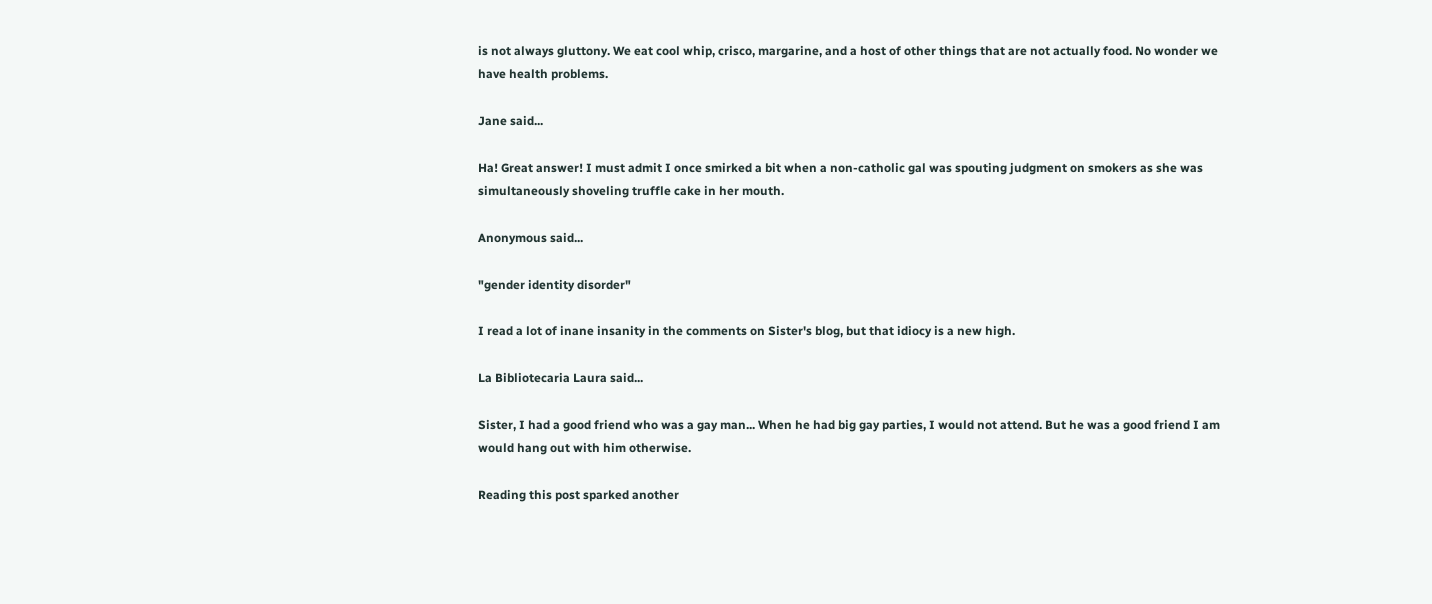is not always gluttony. We eat cool whip, crisco, margarine, and a host of other things that are not actually food. No wonder we have health problems.

Jane said...

Ha! Great answer! I must admit I once smirked a bit when a non-catholic gal was spouting judgment on smokers as she was simultaneously shoveling truffle cake in her mouth.

Anonymous said...

"gender identity disorder"

I read a lot of inane insanity in the comments on Sister's blog, but that idiocy is a new high.

La Bibliotecaria Laura said...

Sister, I had a good friend who was a gay man... When he had big gay parties, I would not attend. But he was a good friend I am would hang out with him otherwise.

Reading this post sparked another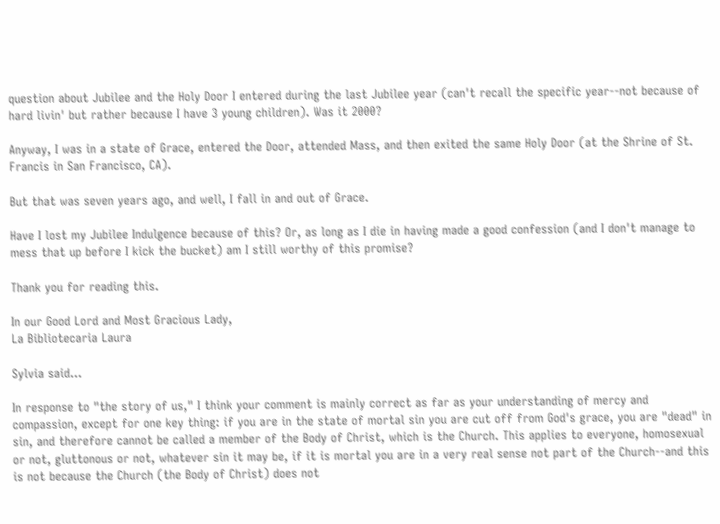question about Jubilee and the Holy Door I entered during the last Jubilee year (can't recall the specific year--not because of hard livin' but rather because I have 3 young children). Was it 2000?

Anyway, I was in a state of Grace, entered the Door, attended Mass, and then exited the same Holy Door (at the Shrine of St. Francis in San Francisco, CA).

But that was seven years ago, and well, I fall in and out of Grace.

Have I lost my Jubilee Indulgence because of this? Or, as long as I die in having made a good confession (and I don't manage to mess that up before I kick the bucket) am I still worthy of this promise?

Thank you for reading this.

In our Good Lord and Most Gracious Lady,
La Bibliotecaria Laura

Sylvia said...

In response to "the story of us," I think your comment is mainly correct as far as your understanding of mercy and compassion, except for one key thing: if you are in the state of mortal sin you are cut off from God's grace, you are "dead" in sin, and therefore cannot be called a member of the Body of Christ, which is the Church. This applies to everyone, homosexual or not, gluttonous or not, whatever sin it may be, if it is mortal you are in a very real sense not part of the Church--and this is not because the Church (the Body of Christ) does not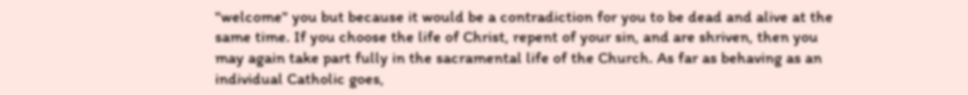"welcome" you but because it would be a contradiction for you to be dead and alive at the same time. If you choose the life of Christ, repent of your sin, and are shriven, then you may again take part fully in the sacramental life of the Church. As far as behaving as an individual Catholic goes,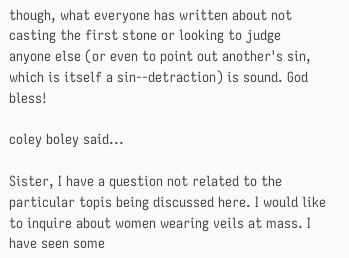though, what everyone has written about not casting the first stone or looking to judge anyone else (or even to point out another's sin, which is itself a sin--detraction) is sound. God bless!

coley boley said...

Sister, I have a question not related to the particular topis being discussed here. I would like to inquire about women wearing veils at mass. I have seen some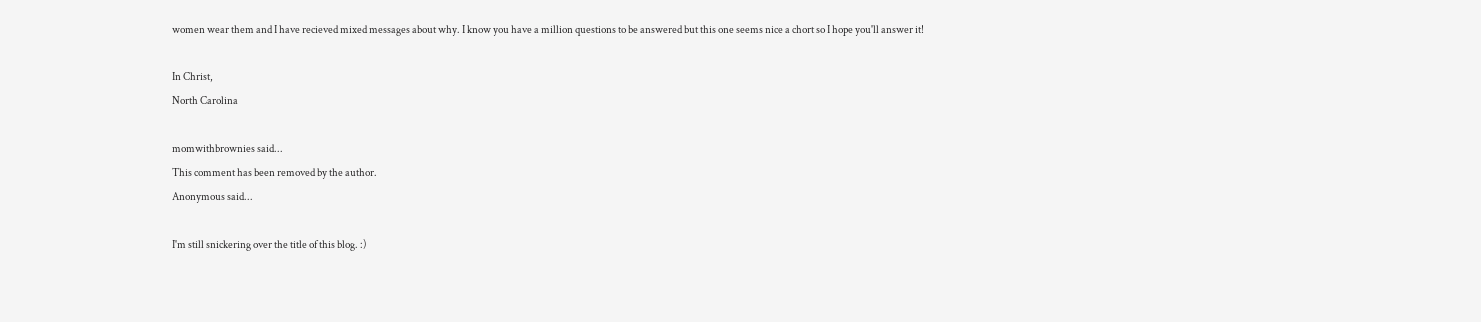women wear them and I have recieved mixed messages about why. I know you have a million questions to be answered but this one seems nice a chort so I hope you'll answer it!

In Christ,
North Carolina

momwithbrownies said...
This comment has been removed by the author.
Anonymous said...

I'm still snickering over the title of this blog. :)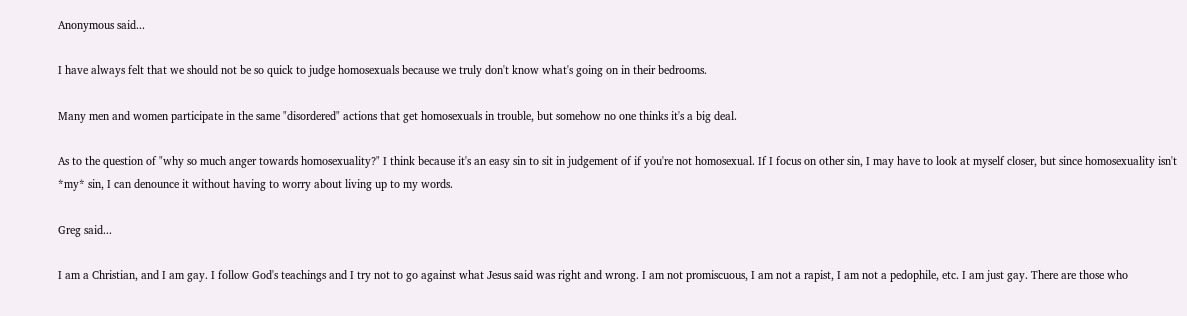Anonymous said...

I have always felt that we should not be so quick to judge homosexuals because we truly don't know what's going on in their bedrooms.

Many men and women participate in the same "disordered" actions that get homosexuals in trouble, but somehow no one thinks it's a big deal.

As to the question of "why so much anger towards homosexuality?" I think because it's an easy sin to sit in judgement of if you're not homosexual. If I focus on other sin, I may have to look at myself closer, but since homosexuality isn't *my* sin, I can denounce it without having to worry about living up to my words.

Greg said...

I am a Christian, and I am gay. I follow God's teachings and I try not to go against what Jesus said was right and wrong. I am not promiscuous, I am not a rapist, I am not a pedophile, etc. I am just gay. There are those who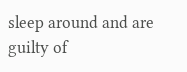sleep around and are guilty of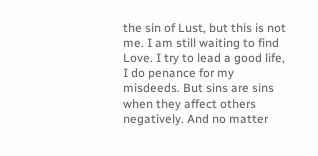the sin of Lust, but this is not me. I am still waiting to find Love. I try to lead a good life, I do penance for my misdeeds. But sins are sins when they affect others negatively. And no matter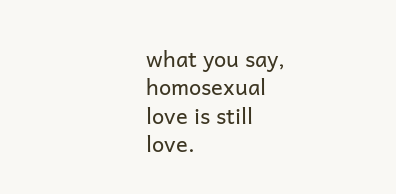what you say, homosexual love is still love.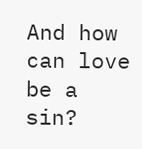And how can love be a sin?